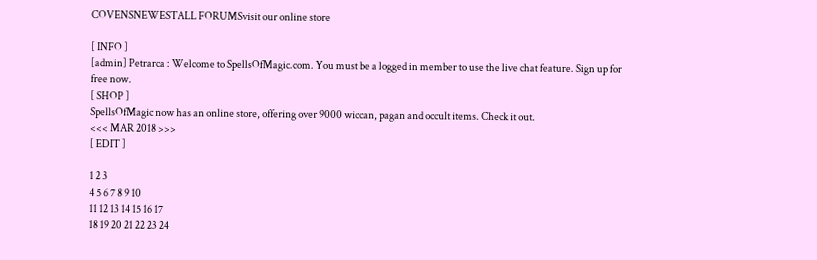COVENSNEWESTALL FORUMSvisit our online store

[ INFO ]
[admin] Petrarca : Welcome to SpellsOfMagic.com. You must be a logged in member to use the live chat feature. Sign up for free now.
[ SHOP ]
SpellsOfMagic now has an online store, offering over 9000 wiccan, pagan and occult items. Check it out.
<<< MAR 2018 >>>
[ EDIT ]

1 2 3
4 5 6 7 8 9 10
11 12 13 14 15 16 17
18 19 20 21 22 23 24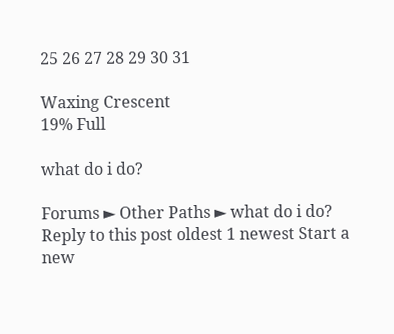25 26 27 28 29 30 31

Waxing Crescent
19% Full

what do i do?

Forums ► Other Paths ► what do i do?
Reply to this post oldest 1 newest Start a new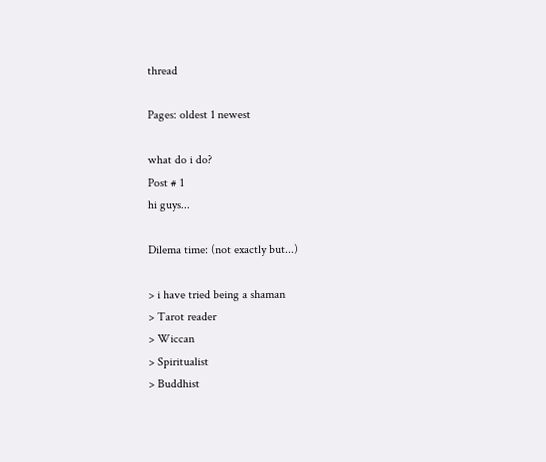thread

Pages: oldest 1 newest

what do i do?
Post # 1
hi guys...

Dilema time: (not exactly but...)

> i have tried being a shaman
> Tarot reader
> Wiccan
> Spiritualist
> Buddhist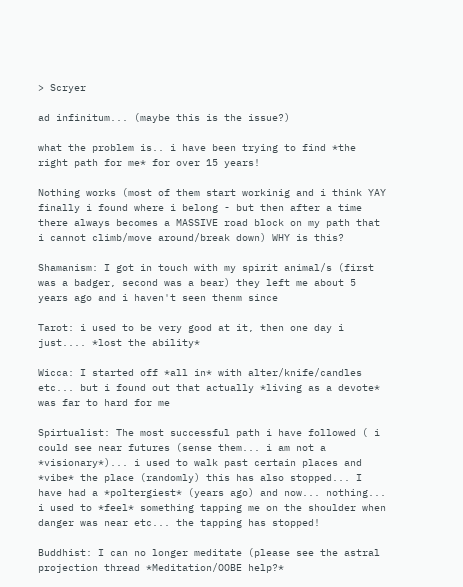> Scryer

ad infinitum... (maybe this is the issue?)

what the problem is.. i have been trying to find *the right path for me* for over 15 years!

Nothing works (most of them start workinig and i think YAY finally i found where i belong - but then after a time there always becomes a MASSIVE road block on my path that i cannot climb/move around/break down) WHY is this?

Shamanism: I got in touch with my spirit animal/s (first was a badger, second was a bear) they left me about 5 years ago and i haven't seen thenm since

Tarot: i used to be very good at it, then one day i just.... *lost the ability*

Wicca: I started off *all in* with alter/knife/candles etc... but i found out that actually *living as a devote* was far to hard for me

Spirtualist: The most successful path i have followed ( i could see near futures (sense them... i am not a *visionary*)... i used to walk past certain places and *vibe* the place (randomly) this has also stopped... I have had a *poltergiest* (years ago) and now... nothing... i used to *feel* something tapping me on the shoulder when danger was near etc... the tapping has stopped!

Buddhist: I can no longer meditate (please see the astral projection thread *Meditation/OOBE help?*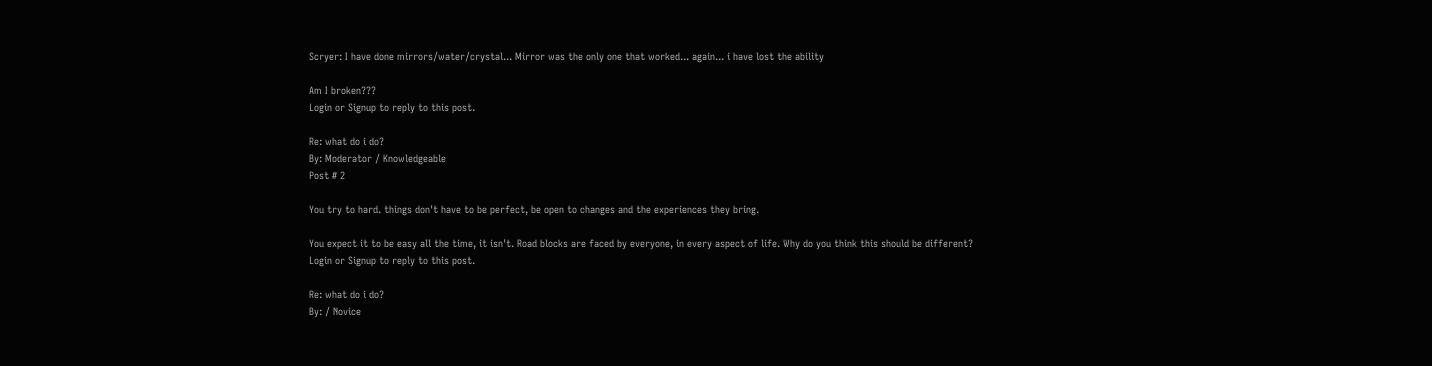Scryer: I have done mirrors/water/crystal... Mirror was the only one that worked... again... i have lost the ability

Am I broken???
Login or Signup to reply to this post.

Re: what do i do?
By: Moderator / Knowledgeable
Post # 2

You try to hard. things don't have to be perfect, be open to changes and the experiences they bring.

You expect it to be easy all the time, it isn't. Road blocks are faced by everyone, in every aspect of life. Why do you think this should be different?
Login or Signup to reply to this post.

Re: what do i do?
By: / Novice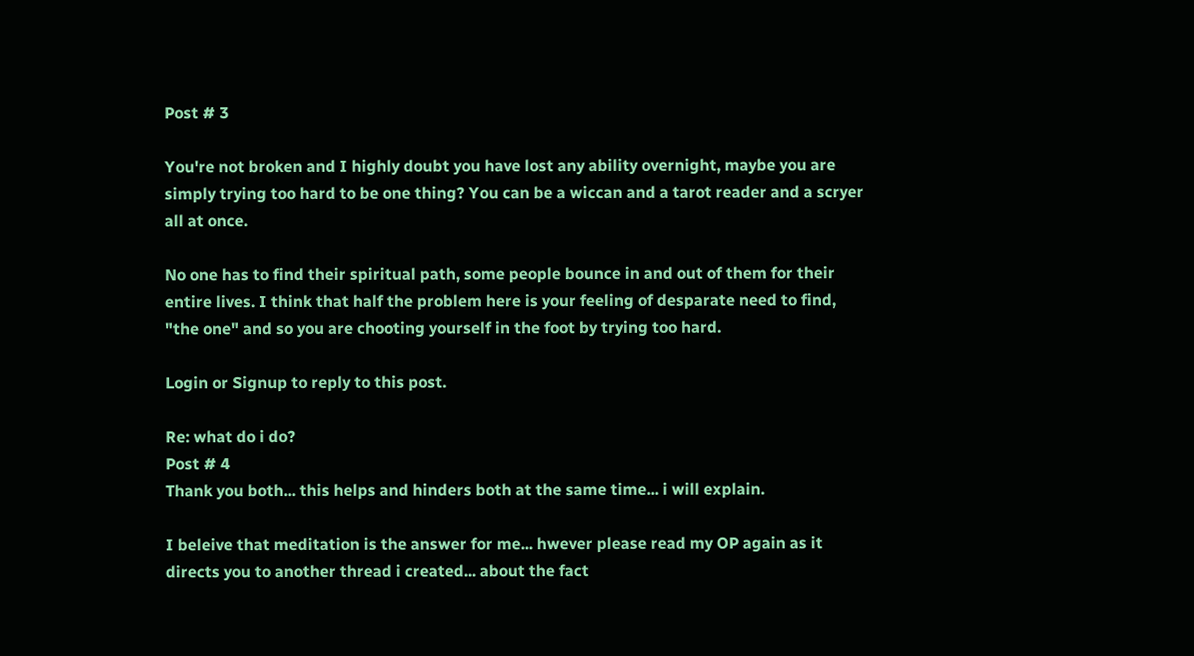Post # 3

You're not broken and I highly doubt you have lost any ability overnight, maybe you are simply trying too hard to be one thing? You can be a wiccan and a tarot reader and a scryer all at once.

No one has to find their spiritual path, some people bounce in and out of them for their entire lives. I think that half the problem here is your feeling of desparate need to find, "the one" and so you are chooting yourself in the foot by trying too hard.

Login or Signup to reply to this post.

Re: what do i do?
Post # 4
Thank you both... this helps and hinders both at the same time... i will explain.

I beleive that meditation is the answer for me... hwever please read my OP again as it directs you to another thread i created... about the fact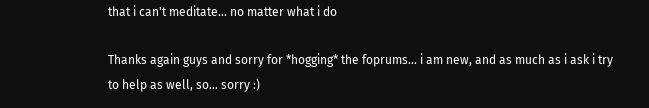that i can't meditate... no matter what i do

Thanks again guys and sorry for *hogging* the foprums... i am new, and as much as i ask i try to help as well, so... sorry :)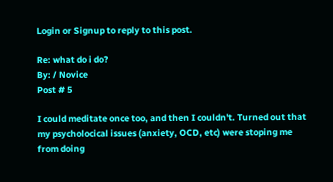Login or Signup to reply to this post.

Re: what do i do?
By: / Novice
Post # 5

I could meditate once too, and then I couldn't. Turned out that my psycholocical issues (anxiety, OCD, etc) were stoping me from doing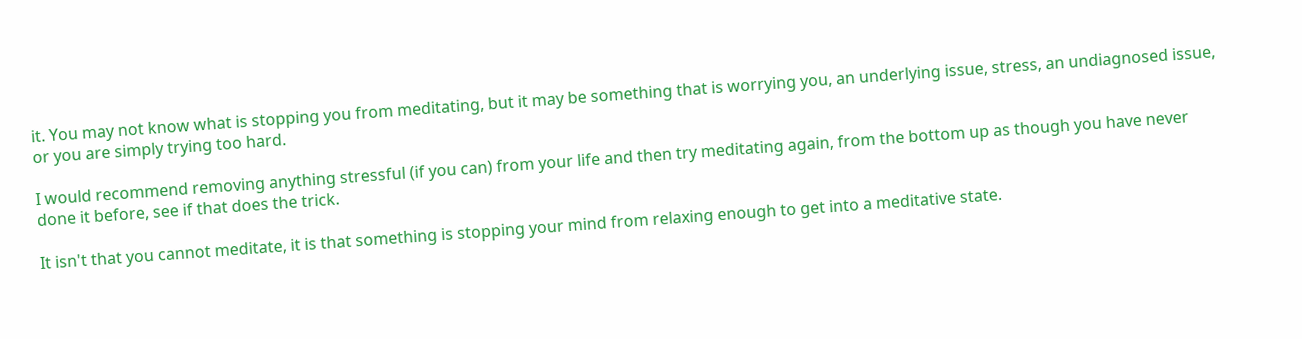it. You may not know what is stopping you from meditating, but it may be something that is worrying you, an underlying issue, stress, an undiagnosed issue, or you are simply trying too hard.

I would recommend removing anything stressful (if you can) from your life and then try meditating again, from the bottom up as though you have never done it before, see if that does the trick.

It isn't that you cannot meditate, it is that something is stopping your mind from relaxing enough to get into a meditative state.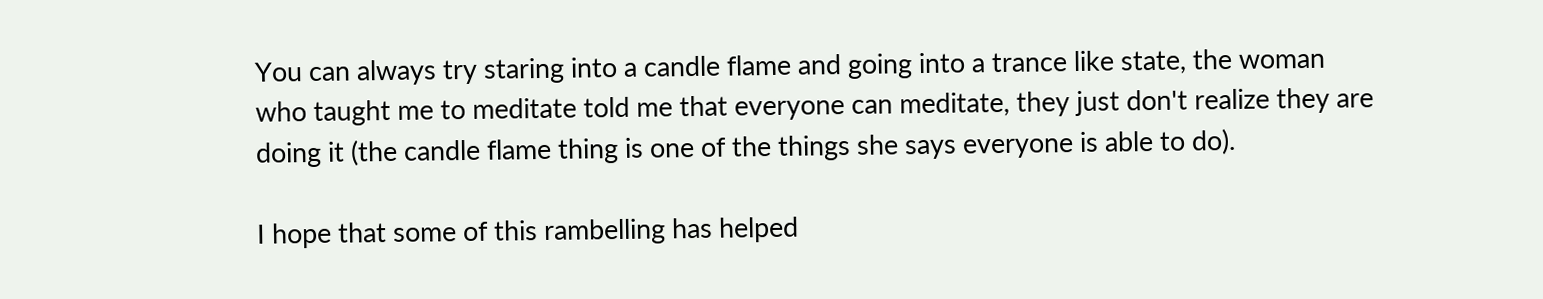You can always try staring into a candle flame and going into a trance like state, the woman who taught me to meditate told me that everyone can meditate, they just don't realize they are doing it (the candle flame thing is one of the things she says everyone is able to do).

I hope that some of this rambelling has helped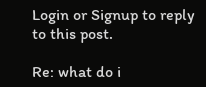Login or Signup to reply to this post.

Re: what do i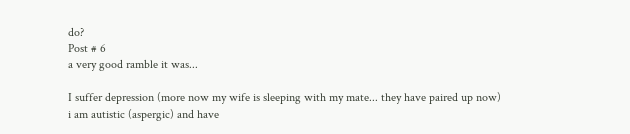do?
Post # 6
a very good ramble it was...

I suffer depression (more now my wife is sleeping with my mate... they have paired up now) i am autistic (aspergic) and have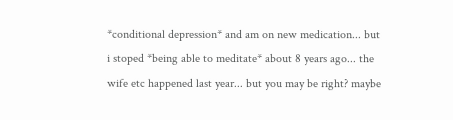*conditional depression* and am on new medication... but i stoped *being able to meditate* about 8 years ago... the wife etc happened last year... but you may be right? maybe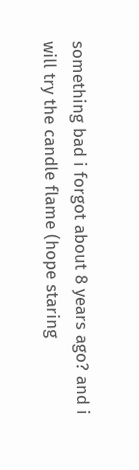something bad i forgot about 8 years ago? and i will try the candle flame (hope staring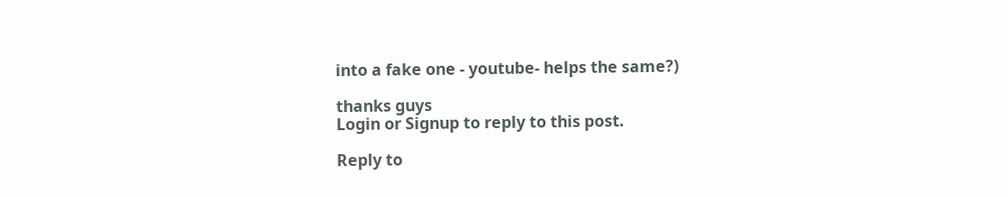into a fake one - youtube- helps the same?)

thanks guys
Login or Signup to reply to this post.

Reply to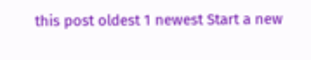this post oldest 1 newest Start a new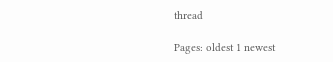thread

Pages: oldest 1 newest